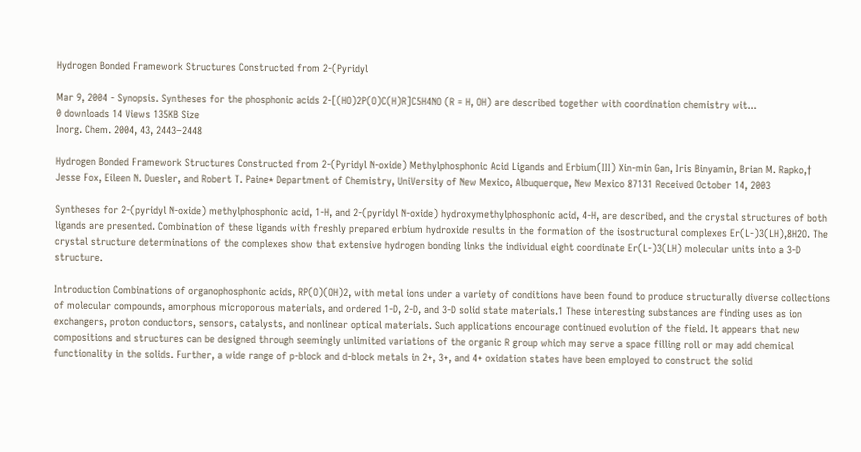Hydrogen Bonded Framework Structures Constructed from 2-(Pyridyl

Mar 9, 2004 - Synopsis. Syntheses for the phosphonic acids 2-[(HO)2P(O)C(H)R]C5H4NO (R = H, OH) are described together with coordination chemistry wit...
0 downloads 14 Views 135KB Size
Inorg. Chem. 2004, 43, 2443−2448

Hydrogen Bonded Framework Structures Constructed from 2-(Pyridyl N-oxide) Methylphosphonic Acid Ligands and Erbium(III) Xin-min Gan, Iris Binyamin, Brian M. Rapko,† Jesse Fox, Eileen N. Duesler, and Robert T. Paine* Department of Chemistry, UniVersity of New Mexico, Albuquerque, New Mexico 87131 Received October 14, 2003

Syntheses for 2-(pyridyl N-oxide) methylphosphonic acid, 1-H, and 2-(pyridyl N-oxide) hydroxymethylphosphonic acid, 4-H, are described, and the crystal structures of both ligands are presented. Combination of these ligands with freshly prepared erbium hydroxide results in the formation of the isostructural complexes Er(L-)3(LH)‚8H2O. The crystal structure determinations of the complexes show that extensive hydrogen bonding links the individual eight coordinate Er(L-)3(LH) molecular units into a 3-D structure.

Introduction Combinations of organophosphonic acids, RP(O)(OH)2, with metal ions under a variety of conditions have been found to produce structurally diverse collections of molecular compounds, amorphous microporous materials, and ordered 1-D, 2-D, and 3-D solid state materials.1 These interesting substances are finding uses as ion exchangers, proton conductors, sensors, catalysts, and nonlinear optical materials. Such applications encourage continued evolution of the field. It appears that new compositions and structures can be designed through seemingly unlimited variations of the organic R group which may serve a space filling roll or may add chemical functionality in the solids. Further, a wide range of p-block and d-block metals in 2+, 3+, and 4+ oxidation states have been employed to construct the solid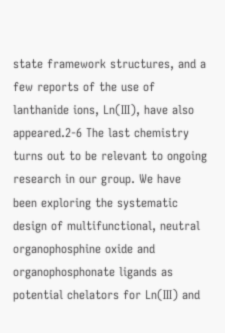state framework structures, and a few reports of the use of lanthanide ions, Ln(III), have also appeared.2-6 The last chemistry turns out to be relevant to ongoing research in our group. We have been exploring the systematic design of multifunctional, neutral organophosphine oxide and organophosphonate ligands as potential chelators for Ln(III) and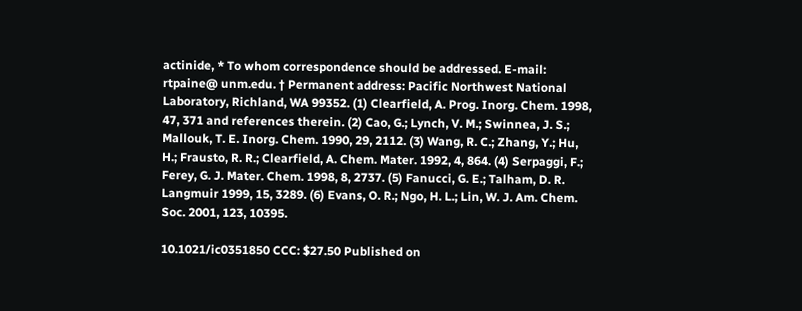actinide, * To whom correspondence should be addressed. E-mail: rtpaine@ unm.edu. † Permanent address: Pacific Northwest National Laboratory, Richland, WA 99352. (1) Clearfield, A. Prog. Inorg. Chem. 1998, 47, 371 and references therein. (2) Cao, G.; Lynch, V. M.; Swinnea, J. S.; Mallouk, T. E. Inorg. Chem. 1990, 29, 2112. (3) Wang, R. C.; Zhang, Y.; Hu, H.; Frausto, R. R.; Clearfield, A. Chem. Mater. 1992, 4, 864. (4) Serpaggi, F.; Ferey, G. J. Mater. Chem. 1998, 8, 2737. (5) Fanucci, G. E.; Talham, D. R. Langmuir 1999, 15, 3289. (6) Evans, O. R.; Ngo, H. L.; Lin, W. J. Am. Chem. Soc. 2001, 123, 10395.

10.1021/ic0351850 CCC: $27.50 Published on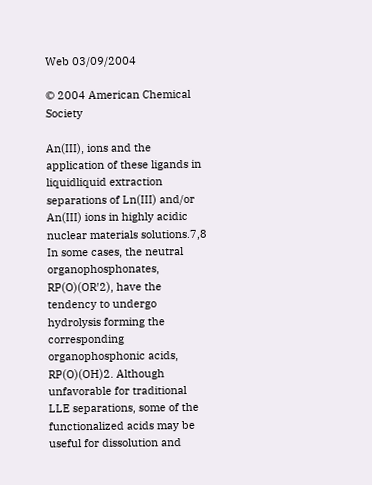Web 03/09/2004

© 2004 American Chemical Society

An(III), ions and the application of these ligands in liquidliquid extraction separations of Ln(III) and/or An(III) ions in highly acidic nuclear materials solutions.7,8 In some cases, the neutral organophosphonates, RP(O)(OR′2), have the tendency to undergo hydrolysis forming the corresponding organophosphonic acids, RP(O)(OH)2. Although unfavorable for traditional LLE separations, some of the functionalized acids may be useful for dissolution and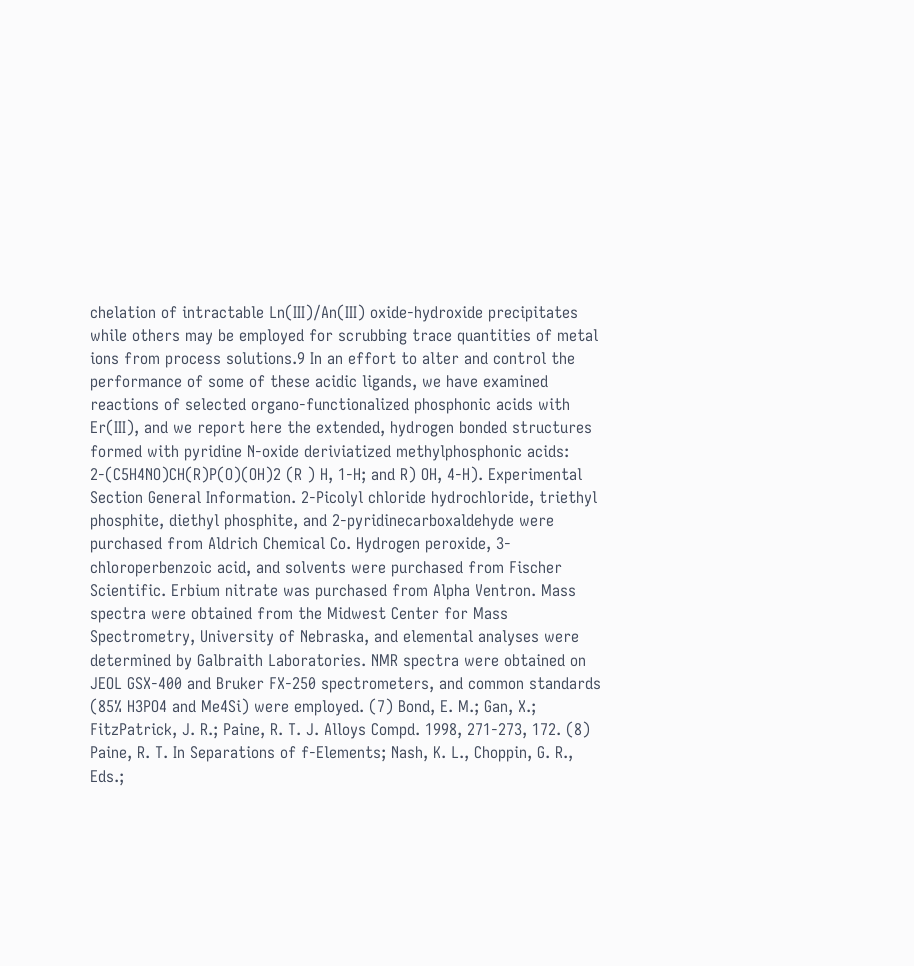chelation of intractable Ln(III)/An(III) oxide-hydroxide precipitates while others may be employed for scrubbing trace quantities of metal ions from process solutions.9 In an effort to alter and control the performance of some of these acidic ligands, we have examined reactions of selected organo-functionalized phosphonic acids with Er(III), and we report here the extended, hydrogen bonded structures formed with pyridine N-oxide deriviatized methylphosphonic acids: 2-(C5H4NO)CH(R)P(O)(OH)2 (R ) H, 1-H; and R) OH, 4-H). Experimental Section General Information. 2-Picolyl chloride hydrochloride, triethyl phosphite, diethyl phosphite, and 2-pyridinecarboxaldehyde were purchased from Aldrich Chemical Co. Hydrogen peroxide, 3-chloroperbenzoic acid, and solvents were purchased from Fischer Scientific. Erbium nitrate was purchased from Alpha Ventron. Mass spectra were obtained from the Midwest Center for Mass Spectrometry, University of Nebraska, and elemental analyses were determined by Galbraith Laboratories. NMR spectra were obtained on JEOL GSX-400 and Bruker FX-250 spectrometers, and common standards (85% H3PO4 and Me4Si) were employed. (7) Bond, E. M.; Gan, X.; FitzPatrick, J. R.; Paine, R. T. J. Alloys Compd. 1998, 271-273, 172. (8) Paine, R. T. In Separations of f-Elements; Nash, K. L., Choppin, G. R., Eds.;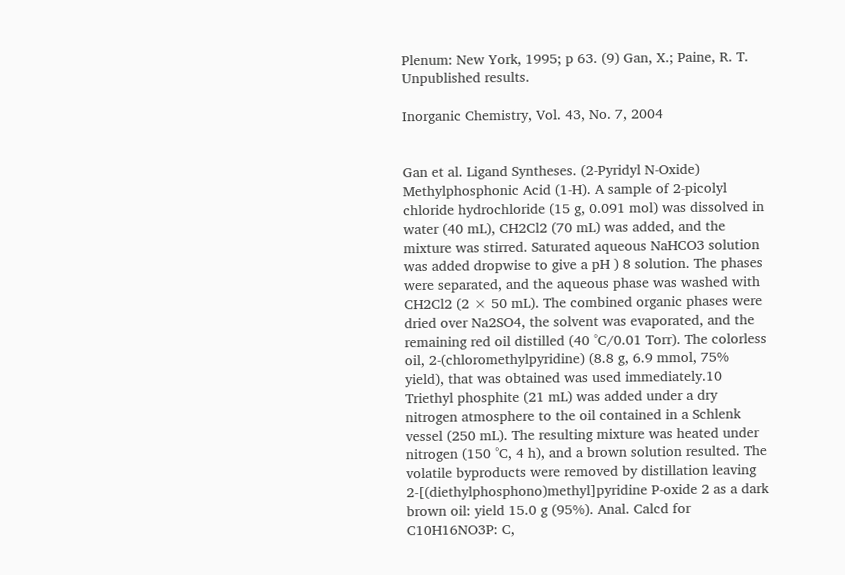Plenum: New York, 1995; p 63. (9) Gan, X.; Paine, R. T. Unpublished results.

Inorganic Chemistry, Vol. 43, No. 7, 2004


Gan et al. Ligand Syntheses. (2-Pyridyl N-Oxide) Methylphosphonic Acid (1-H). A sample of 2-picolyl chloride hydrochloride (15 g, 0.091 mol) was dissolved in water (40 mL), CH2Cl2 (70 mL) was added, and the mixture was stirred. Saturated aqueous NaHCO3 solution was added dropwise to give a pH ) 8 solution. The phases were separated, and the aqueous phase was washed with CH2Cl2 (2 × 50 mL). The combined organic phases were dried over Na2SO4, the solvent was evaporated, and the remaining red oil distilled (40 °C/0.01 Torr). The colorless oil, 2-(chloromethylpyridine) (8.8 g, 6.9 mmol, 75% yield), that was obtained was used immediately.10 Triethyl phosphite (21 mL) was added under a dry nitrogen atmosphere to the oil contained in a Schlenk vessel (250 mL). The resulting mixture was heated under nitrogen (150 °C, 4 h), and a brown solution resulted. The volatile byproducts were removed by distillation leaving 2-[(diethylphosphono)methyl]pyridine P-oxide 2 as a dark brown oil: yield 15.0 g (95%). Anal. Calcd for C10H16NO3P: C,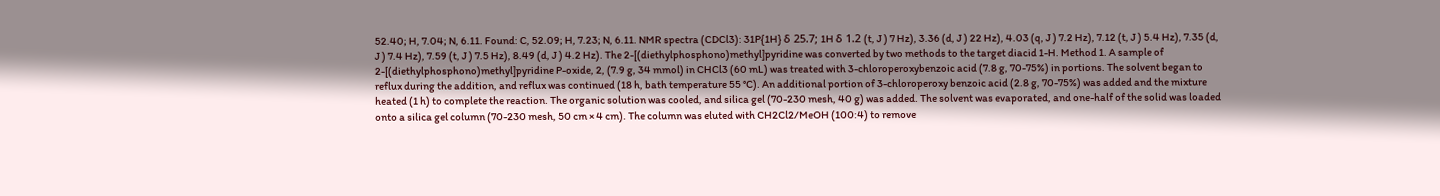52.40; H, 7.04; N, 6.11. Found: C, 52.09; H, 7.23; N, 6.11. NMR spectra (CDCl3): 31P{1H} δ 25.7; 1H δ 1.2 (t, J ) 7 Hz), 3.36 (d, J ) 22 Hz), 4.03 (q, J ) 7.2 Hz), 7.12 (t, J ) 5.4 Hz), 7.35 (d, J ) 7.4 Hz), 7.59 (t, J ) 7.5 Hz), 8.49 (d, J ) 4.2 Hz). The 2-[(diethylphosphono)methyl]pyridine was converted by two methods to the target diacid 1-H. Method 1. A sample of 2-[(diethylphosphono)methyl]pyridine P-oxide, 2, (7.9 g, 34 mmol) in CHCl3 (60 mL) was treated with 3-chloroperoxybenzoic acid (7.8 g, 70-75%) in portions. The solvent began to reflux during the addition, and reflux was continued (18 h, bath temperature 55 °C). An additional portion of 3-chloroperoxy benzoic acid (2.8 g, 70-75%) was added and the mixture heated (1 h) to complete the reaction. The organic solution was cooled, and silica gel (70-230 mesh, 40 g) was added. The solvent was evaporated, and one-half of the solid was loaded onto a silica gel column (70-230 mesh, 50 cm × 4 cm). The column was eluted with CH2Cl2/MeOH (100:4) to remove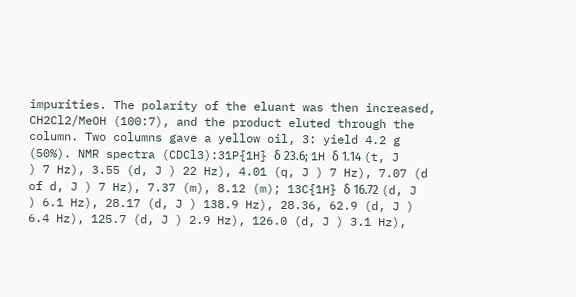impurities. The polarity of the eluant was then increased, CH2Cl2/MeOH (100:7), and the product eluted through the column. Two columns gave a yellow oil, 3: yield 4.2 g (50%). NMR spectra (CDCl3):31P{1H} δ 23.6; 1H δ 1.14 (t, J ) 7 Hz), 3.55 (d, J ) 22 Hz), 4.01 (q, J ) 7 Hz), 7.07 (d of d, J ) 7 Hz), 7.37 (m), 8.12 (m); 13C{1H} δ 16.72 (d, J ) 6.1 Hz), 28.17 (d, J ) 138.9 Hz), 28.36, 62.9 (d, J ) 6.4 Hz), 125.7 (d, J ) 2.9 Hz), 126.0 (d, J ) 3.1 Hz),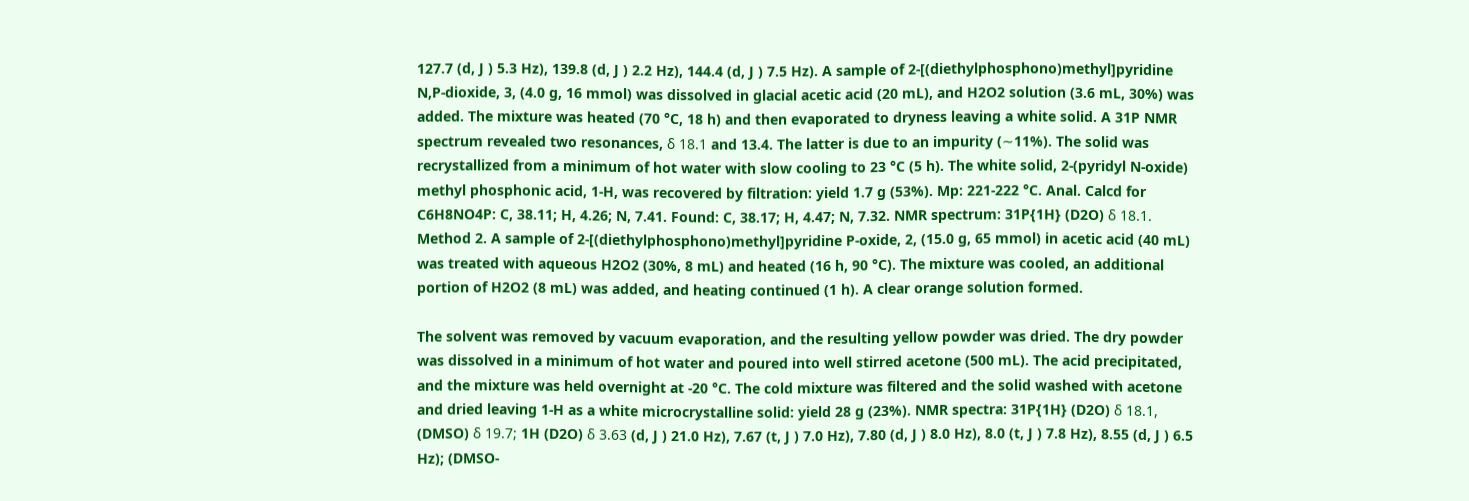127.7 (d, J ) 5.3 Hz), 139.8 (d, J ) 2.2 Hz), 144.4 (d, J ) 7.5 Hz). A sample of 2-[(diethylphosphono)methyl]pyridine N,P-dioxide, 3, (4.0 g, 16 mmol) was dissolved in glacial acetic acid (20 mL), and H2O2 solution (3.6 mL, 30%) was added. The mixture was heated (70 °C, 18 h) and then evaporated to dryness leaving a white solid. A 31P NMR spectrum revealed two resonances, δ 18.1 and 13.4. The latter is due to an impurity (∼11%). The solid was recrystallized from a minimum of hot water with slow cooling to 23 °C (5 h). The white solid, 2-(pyridyl N-oxide) methyl phosphonic acid, 1-H, was recovered by filtration: yield 1.7 g (53%). Mp: 221-222 °C. Anal. Calcd for C6H8NO4P: C, 38.11; H, 4.26; N, 7.41. Found: C, 38.17; H, 4.47; N, 7.32. NMR spectrum: 31P{1H} (D2O) δ 18.1. Method 2. A sample of 2-[(diethylphosphono)methyl]pyridine P-oxide, 2, (15.0 g, 65 mmol) in acetic acid (40 mL) was treated with aqueous H2O2 (30%, 8 mL) and heated (16 h, 90 °C). The mixture was cooled, an additional portion of H2O2 (8 mL) was added, and heating continued (1 h). A clear orange solution formed.

The solvent was removed by vacuum evaporation, and the resulting yellow powder was dried. The dry powder was dissolved in a minimum of hot water and poured into well stirred acetone (500 mL). The acid precipitated, and the mixture was held overnight at -20 °C. The cold mixture was filtered and the solid washed with acetone and dried leaving 1-H as a white microcrystalline solid: yield 28 g (23%). NMR spectra: 31P{1H} (D2O) δ 18.1, (DMSO) δ 19.7; 1H (D2O) δ 3.63 (d, J ) 21.0 Hz), 7.67 (t, J ) 7.0 Hz), 7.80 (d, J ) 8.0 Hz), 8.0 (t, J ) 7.8 Hz), 8.55 (d, J ) 6.5 Hz); (DMSO-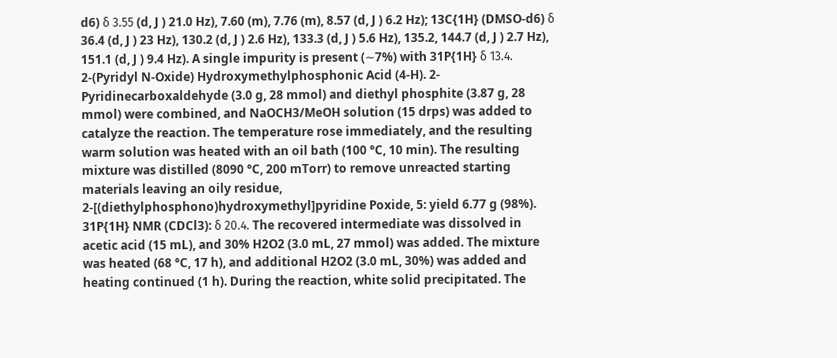d6) δ 3.55 (d, J ) 21.0 Hz), 7.60 (m), 7.76 (m), 8.57 (d, J ) 6.2 Hz); 13C{1H} (DMSO-d6) δ 36.4 (d, J ) 23 Hz), 130.2 (d, J ) 2.6 Hz), 133.3 (d, J ) 5.6 Hz), 135.2, 144.7 (d, J ) 2.7 Hz), 151.1 (d, J ) 9.4 Hz). A single impurity is present (∼7%) with 31P{1H} δ 13.4. 2-(Pyridyl N-Oxide) Hydroxymethylphosphonic Acid (4-H). 2-Pyridinecarboxaldehyde (3.0 g, 28 mmol) and diethyl phosphite (3.87 g, 28 mmol) were combined, and NaOCH3/MeOH solution (15 drps) was added to catalyze the reaction. The temperature rose immediately, and the resulting warm solution was heated with an oil bath (100 °C, 10 min). The resulting mixture was distilled (8090 °C, 200 mTorr) to remove unreacted starting materials leaving an oily residue, 2-[(diethylphosphono)hydroxymethyl]pyridine Poxide, 5: yield 6.77 g (98%). 31P{1H} NMR (CDCl3): δ 20.4. The recovered intermediate was dissolved in acetic acid (15 mL), and 30% H2O2 (3.0 mL, 27 mmol) was added. The mixture was heated (68 °C, 17 h), and additional H2O2 (3.0 mL, 30%) was added and heating continued (1 h). During the reaction, white solid precipitated. The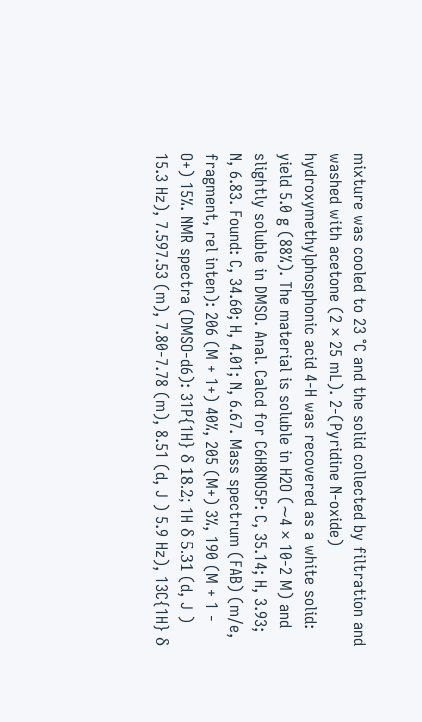mixture was cooled to 23 °C and the solid collected by filtration and washed with acetone (2 × 25 mL). 2-(Pyridine N-oxide) hydroxymethylphosphonic acid 4-H was recovered as a white solid: yield 5.0 g (88%). The material is soluble in H2O (∼4 × 10-2 M) and slightly soluble in DMSO. Anal. Calcd for C6H8NO5P: C, 35.14; H, 3.93; N, 6.83. Found: C, 34.60; H, 4.01; N, 6.67. Mass spectrum (FAB) (m/e, fragment, rel inten): 206 (M + 1+) 40%, 205 (M+) 3%, 190 (M + 1 - O+) 15%. NMR spectra (DMSO-d6): 31P{1H} δ 18.2; 1H δ 5.31 (d, J ) 15.3 Hz), 7.597.53 (m), 7.80-7.78 (m), 8.51 (d, J ) 5.9 Hz), 13C{1H} δ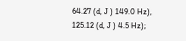64.27 (d, J ) 149.0 Hz), 125.12 (d, J ) 4.5 Hz);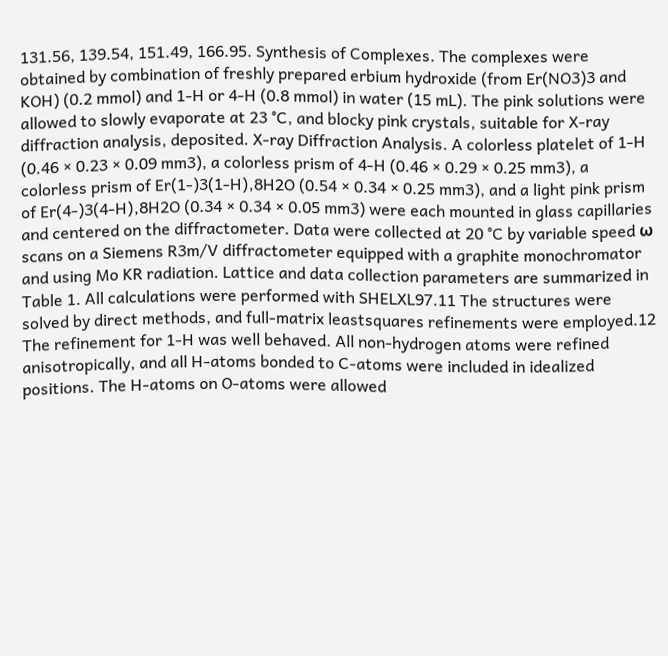131.56, 139.54, 151.49, 166.95. Synthesis of Complexes. The complexes were obtained by combination of freshly prepared erbium hydroxide (from Er(NO3)3 and KOH) (0.2 mmol) and 1-H or 4-H (0.8 mmol) in water (15 mL). The pink solutions were allowed to slowly evaporate at 23 °C, and blocky pink crystals, suitable for X-ray diffraction analysis, deposited. X-ray Diffraction Analysis. A colorless platelet of 1-H (0.46 × 0.23 × 0.09 mm3), a colorless prism of 4-H (0.46 × 0.29 × 0.25 mm3), a colorless prism of Er(1-)3(1-H)‚8H2O (0.54 × 0.34 × 0.25 mm3), and a light pink prism of Er(4-)3(4-H)‚8H2O (0.34 × 0.34 × 0.05 mm3) were each mounted in glass capillaries and centered on the diffractometer. Data were collected at 20 °C by variable speed ω scans on a Siemens R3m/V diffractometer equipped with a graphite monochromator and using Mo KR radiation. Lattice and data collection parameters are summarized in Table 1. All calculations were performed with SHELXL97.11 The structures were solved by direct methods, and full-matrix leastsquares refinements were employed.12 The refinement for 1-H was well behaved. All non-hydrogen atoms were refined anisotropically, and all H-atoms bonded to C-atoms were included in idealized positions. The H-atoms on O-atoms were allowed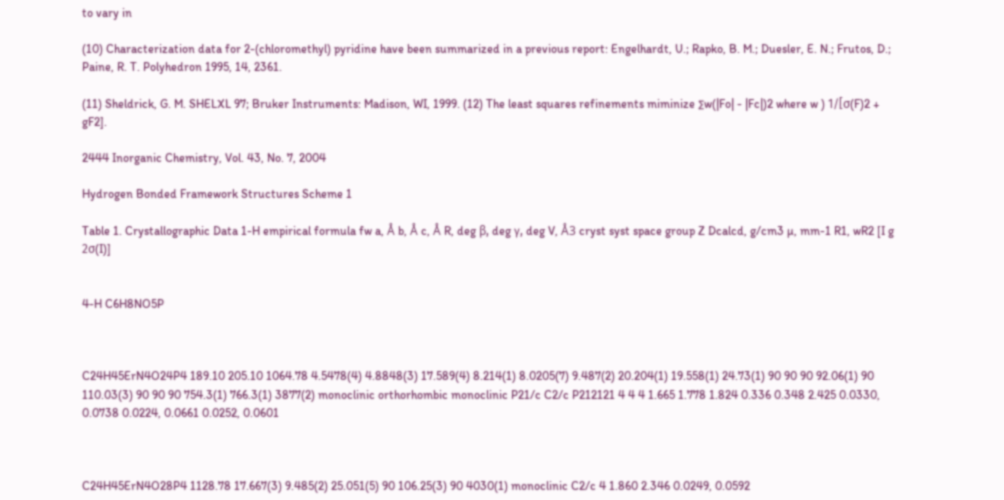to vary in

(10) Characterization data for 2-(chloromethyl) pyridine have been summarized in a previous report: Engelhardt, U.; Rapko, B. M.; Duesler, E. N.; Frutos, D.; Paine, R. T. Polyhedron 1995, 14, 2361.

(11) Sheldrick, G. M. SHELXL 97; Bruker Instruments: Madison, WI, 1999. (12) The least squares refinements miminize ∑w(|Fo| - |Fc|)2 where w ) 1/[σ(F)2 + gF2].

2444 Inorganic Chemistry, Vol. 43, No. 7, 2004

Hydrogen Bonded Framework Structures Scheme 1

Table 1. Crystallographic Data 1-H empirical formula fw a, Å b, Å c, Å R, deg β, deg γ, deg V, Å3 cryst syst space group Z Dcalcd, g/cm3 µ, mm-1 R1, wR2 [I g 2σ(I)]


4-H C6H8NO5P



C24H45ErN4O24P4 189.10 205.10 1064.78 4.5478(4) 4.8848(3) 17.589(4) 8.214(1) 8.0205(7) 9.487(2) 20.204(1) 19.558(1) 24.73(1) 90 90 90 92.06(1) 90 110.03(3) 90 90 90 754.3(1) 766.3(1) 3877(2) monoclinic orthorhombic monoclinic P21/c C2/c P212121 4 4 4 1.665 1.778 1.824 0.336 0.348 2.425 0.0330, 0.0738 0.0224, 0.0661 0.0252, 0.0601



C24H45ErN4O28P4 1128.78 17.667(3) 9.485(2) 25.051(5) 90 106.25(3) 90 4030(1) monoclinic C2/c 4 1.860 2.346 0.0249, 0.0592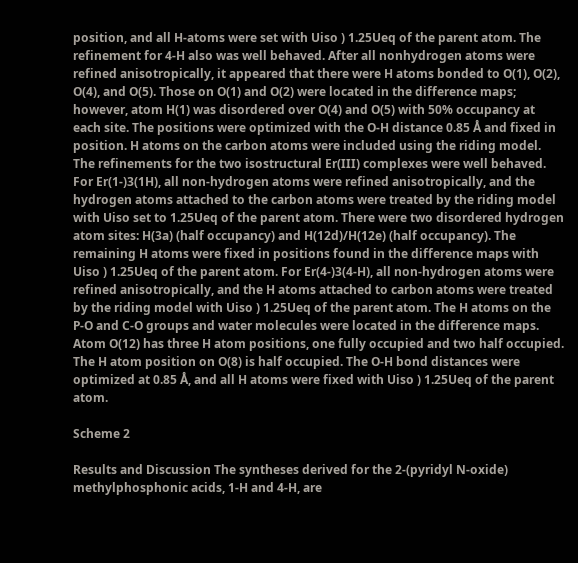position, and all H-atoms were set with Uiso ) 1.25Ueq of the parent atom. The refinement for 4-H also was well behaved. After all nonhydrogen atoms were refined anisotropically, it appeared that there were H atoms bonded to O(1), O(2), O(4), and O(5). Those on O(1) and O(2) were located in the difference maps; however, atom H(1) was disordered over O(4) and O(5) with 50% occupancy at each site. The positions were optimized with the O-H distance 0.85 Å and fixed in position. H atoms on the carbon atoms were included using the riding model. The refinements for the two isostructural Er(III) complexes were well behaved. For Er(1-)3(1H), all non-hydrogen atoms were refined anisotropically, and the hydrogen atoms attached to the carbon atoms were treated by the riding model with Uiso set to 1.25Ueq of the parent atom. There were two disordered hydrogen atom sites: H(3a) (half occupancy) and H(12d)/H(12e) (half occupancy). The remaining H atoms were fixed in positions found in the difference maps with Uiso ) 1.25Ueq of the parent atom. For Er(4-)3(4-H), all non-hydrogen atoms were refined anisotropically, and the H atoms attached to carbon atoms were treated by the riding model with Uiso ) 1.25Ueq of the parent atom. The H atoms on the P-O and C-O groups and water molecules were located in the difference maps. Atom O(12) has three H atom positions, one fully occupied and two half occupied. The H atom position on O(8) is half occupied. The O-H bond distances were optimized at 0.85 Å, and all H atoms were fixed with Uiso ) 1.25Ueq of the parent atom.

Scheme 2

Results and Discussion The syntheses derived for the 2-(pyridyl N-oxide) methylphosphonic acids, 1-H and 4-H, are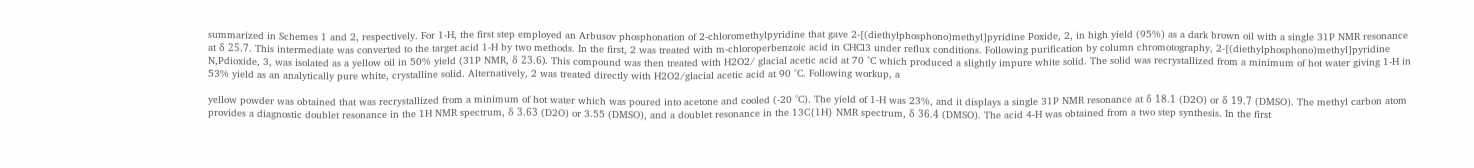summarized in Schemes 1 and 2, respectively. For 1-H, the first step employed an Arbusov phosphonation of 2-chloromethylpyridine that gave 2-[(diethylphosphono)methyl]pyridine Poxide, 2, in high yield (95%) as a dark brown oil with a single 31P NMR resonance at δ 25.7. This intermediate was converted to the target acid 1-H by two methods. In the first, 2 was treated with m-chloroperbenzoic acid in CHCl3 under reflux conditions. Following purification by column chromotography, 2-[(diethylphosphono)methyl]pyridine N,Pdioxide, 3, was isolated as a yellow oil in 50% yield (31P NMR, δ 23.6). This compound was then treated with H2O2/ glacial acetic acid at 70 °C which produced a slightly impure white solid. The solid was recrystallized from a minimum of hot water giving 1-H in 53% yield as an analytically pure white, crystalline solid. Alternatively, 2 was treated directly with H2O2/glacial acetic acid at 90 °C. Following workup, a

yellow powder was obtained that was recrystallized from a minimum of hot water which was poured into acetone and cooled (-20 °C). The yield of 1-H was 23%, and it displays a single 31P NMR resonance at δ 18.1 (D2O) or δ 19.7 (DMSO). The methyl carbon atom provides a diagnostic doublet resonance in the 1H NMR spectrum, δ 3.63 (D2O) or 3.55 (DMSO), and a doublet resonance in the 13C{1H} NMR spectrum, δ 36.4 (DMSO). The acid 4-H was obtained from a two step synthesis. In the first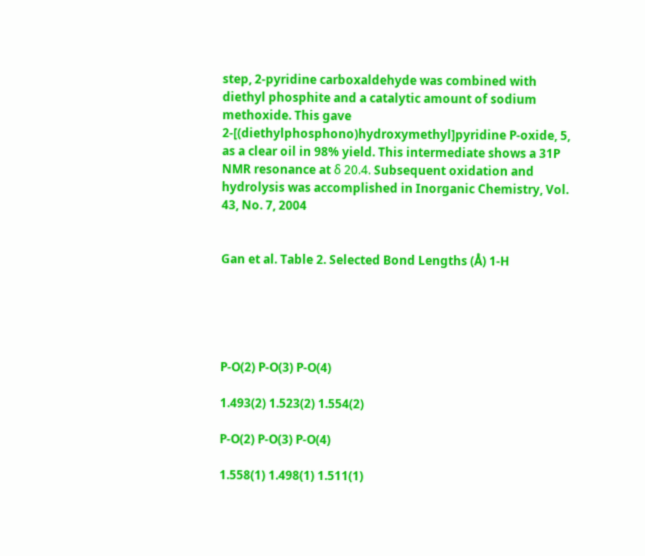step, 2-pyridine carboxaldehyde was combined with diethyl phosphite and a catalytic amount of sodium methoxide. This gave 2-[(diethylphosphono)hydroxymethyl]pyridine P-oxide, 5, as a clear oil in 98% yield. This intermediate shows a 31P NMR resonance at δ 20.4. Subsequent oxidation and hydrolysis was accomplished in Inorganic Chemistry, Vol. 43, No. 7, 2004


Gan et al. Table 2. Selected Bond Lengths (Å) 1-H





P-O(2) P-O(3) P-O(4)

1.493(2) 1.523(2) 1.554(2)

P-O(2) P-O(3) P-O(4)

1.558(1) 1.498(1) 1.511(1)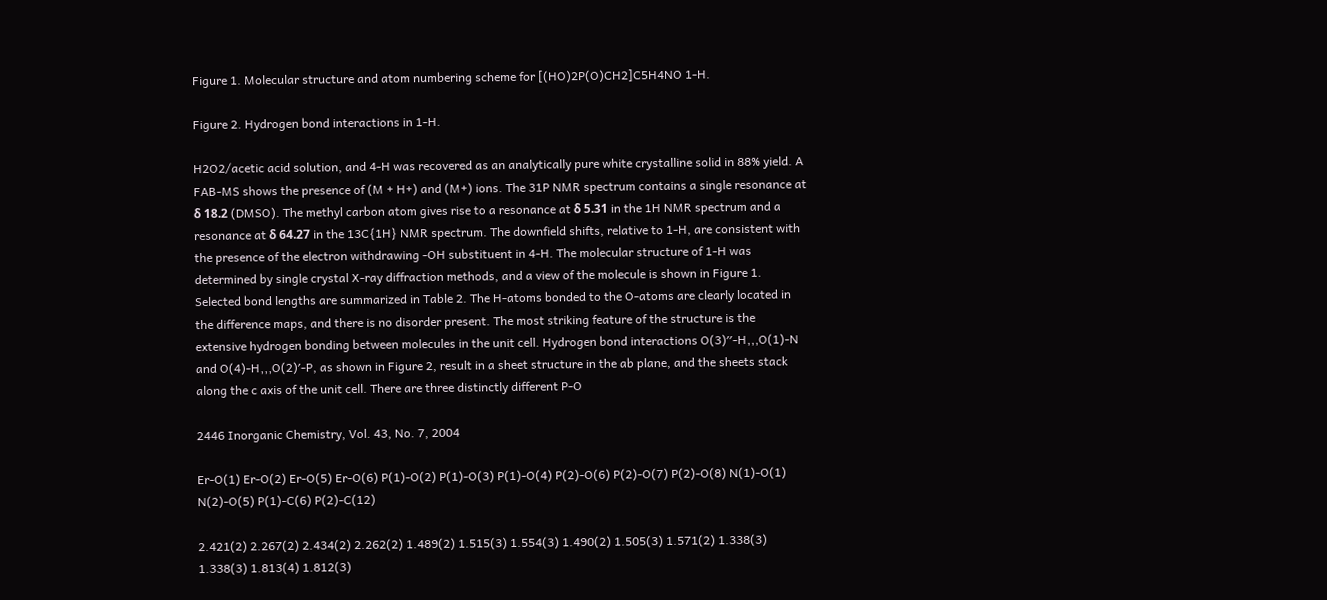Figure 1. Molecular structure and atom numbering scheme for [(HO)2P(O)CH2]C5H4NO 1-H.

Figure 2. Hydrogen bond interactions in 1-H.

H2O2/acetic acid solution, and 4-H was recovered as an analytically pure white crystalline solid in 88% yield. A FAB-MS shows the presence of (M + H+) and (M+) ions. The 31P NMR spectrum contains a single resonance at δ 18.2 (DMSO). The methyl carbon atom gives rise to a resonance at δ 5.31 in the 1H NMR spectrum and a resonance at δ 64.27 in the 13C{1H} NMR spectrum. The downfield shifts, relative to 1-H, are consistent with the presence of the electron withdrawing -OH substituent in 4-H. The molecular structure of 1-H was determined by single crystal X-ray diffraction methods, and a view of the molecule is shown in Figure 1. Selected bond lengths are summarized in Table 2. The H-atoms bonded to the O-atoms are clearly located in the difference maps, and there is no disorder present. The most striking feature of the structure is the extensive hydrogen bonding between molecules in the unit cell. Hydrogen bond interactions O(3)′′-H‚‚‚O(1)-N and O(4)-H‚‚‚O(2)′-P, as shown in Figure 2, result in a sheet structure in the ab plane, and the sheets stack along the c axis of the unit cell. There are three distinctly different P-O

2446 Inorganic Chemistry, Vol. 43, No. 7, 2004

Er-O(1) Er-O(2) Er-O(5) Er-O(6) P(1)-O(2) P(1)-O(3) P(1)-O(4) P(2)-O(6) P(2)-O(7) P(2)-O(8) N(1)-O(1) N(2)-O(5) P(1)-C(6) P(2)-C(12)

2.421(2) 2.267(2) 2.434(2) 2.262(2) 1.489(2) 1.515(3) 1.554(3) 1.490(2) 1.505(3) 1.571(2) 1.338(3) 1.338(3) 1.813(4) 1.812(3)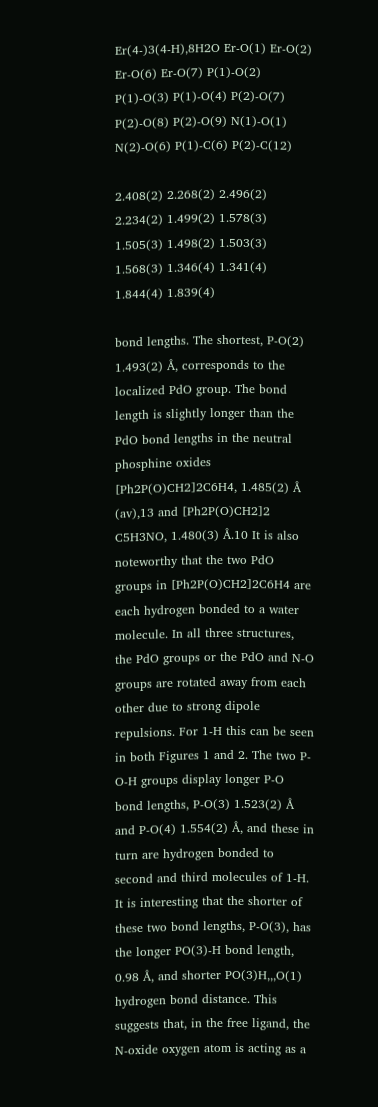Er(4-)3(4-H)‚8H2O Er-O(1) Er-O(2) Er-O(6) Er-O(7) P(1)-O(2) P(1)-O(3) P(1)-O(4) P(2)-O(7) P(2)-O(8) P(2)-O(9) N(1)-O(1) N(2)-O(6) P(1)-C(6) P(2)-C(12)

2.408(2) 2.268(2) 2.496(2) 2.234(2) 1.499(2) 1.578(3) 1.505(3) 1.498(2) 1.503(3) 1.568(3) 1.346(4) 1.341(4) 1.844(4) 1.839(4)

bond lengths. The shortest, P-O(2) 1.493(2) Å, corresponds to the localized PdO group. The bond length is slightly longer than the PdO bond lengths in the neutral phosphine oxides [Ph2P(O)CH2]2C6H4, 1.485(2) Å (av),13 and [Ph2P(O)CH2]2 C5H3NO, 1.480(3) Å.10 It is also noteworthy that the two PdO groups in [Ph2P(O)CH2]2C6H4 are each hydrogen bonded to a water molecule. In all three structures, the PdO groups or the PdO and N-O groups are rotated away from each other due to strong dipole repulsions. For 1-H this can be seen in both Figures 1 and 2. The two P-O-H groups display longer P-O bond lengths, P-O(3) 1.523(2) Å and P-O(4) 1.554(2) Å, and these in turn are hydrogen bonded to second and third molecules of 1-H. It is interesting that the shorter of these two bond lengths, P-O(3), has the longer PO(3)-H bond length, 0.98 Å, and shorter PO(3)H‚‚‚O(1) hydrogen bond distance. This suggests that, in the free ligand, the N-oxide oxygen atom is acting as a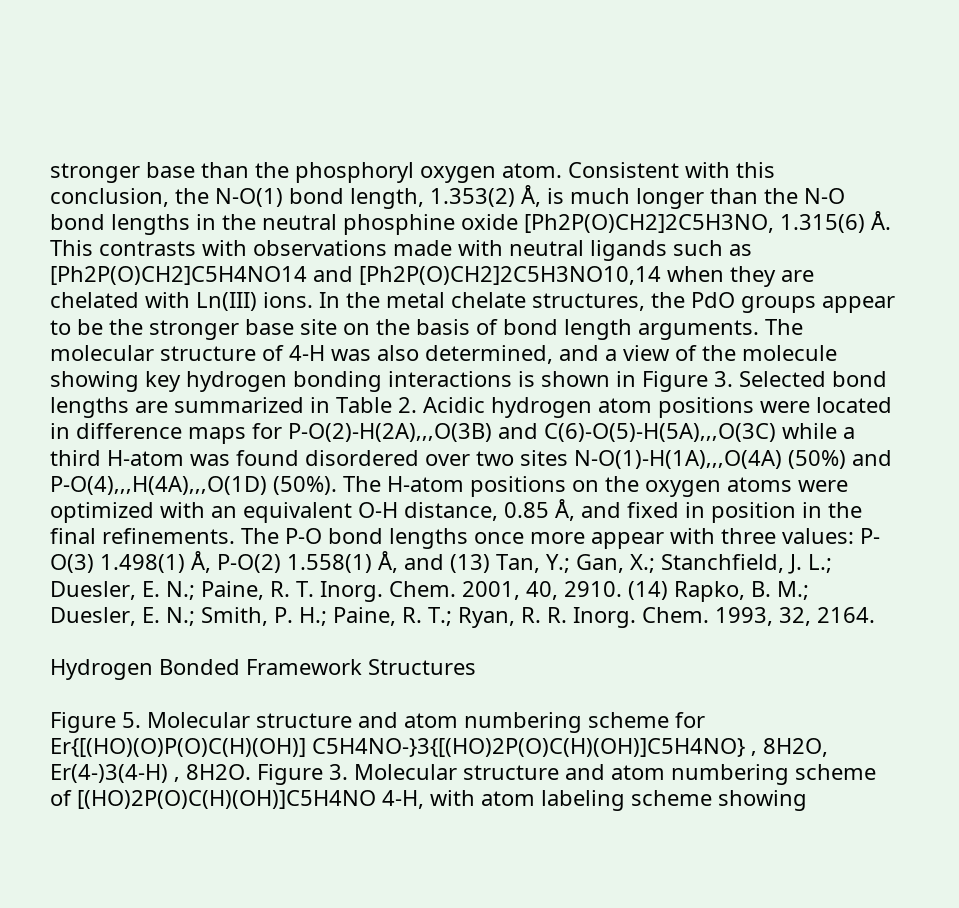stronger base than the phosphoryl oxygen atom. Consistent with this conclusion, the N-O(1) bond length, 1.353(2) Å, is much longer than the N-O bond lengths in the neutral phosphine oxide [Ph2P(O)CH2]2C5H3NO, 1.315(6) Å. This contrasts with observations made with neutral ligands such as [Ph2P(O)CH2]C5H4NO14 and [Ph2P(O)CH2]2C5H3NO10,14 when they are chelated with Ln(III) ions. In the metal chelate structures, the PdO groups appear to be the stronger base site on the basis of bond length arguments. The molecular structure of 4-H was also determined, and a view of the molecule showing key hydrogen bonding interactions is shown in Figure 3. Selected bond lengths are summarized in Table 2. Acidic hydrogen atom positions were located in difference maps for P-O(2)-H(2A)‚‚‚O(3B) and C(6)-O(5)-H(5A)‚‚‚O(3C) while a third H-atom was found disordered over two sites N-O(1)-H(1A)‚‚‚O(4A) (50%) and P-O(4)‚‚‚H(4A)‚‚‚O(1D) (50%). The H-atom positions on the oxygen atoms were optimized with an equivalent O-H distance, 0.85 Å, and fixed in position in the final refinements. The P-O bond lengths once more appear with three values: P-O(3) 1.498(1) Å, P-O(2) 1.558(1) Å, and (13) Tan, Y.; Gan, X.; Stanchfield, J. L.; Duesler, E. N.; Paine, R. T. Inorg. Chem. 2001, 40, 2910. (14) Rapko, B. M.; Duesler, E. N.; Smith, P. H.; Paine, R. T.; Ryan, R. R. Inorg. Chem. 1993, 32, 2164.

Hydrogen Bonded Framework Structures

Figure 5. Molecular structure and atom numbering scheme for Er{[(HO)(O)P(O)C(H)(OH)] C5H4NO-}3{[(HO)2P(O)C(H)(OH)]C5H4NO} ‚ 8H2O, Er(4-)3(4-H) ‚ 8H2O. Figure 3. Molecular structure and atom numbering scheme of [(HO)2P(O)C(H)(OH)]C5H4NO 4-H, with atom labeling scheme showing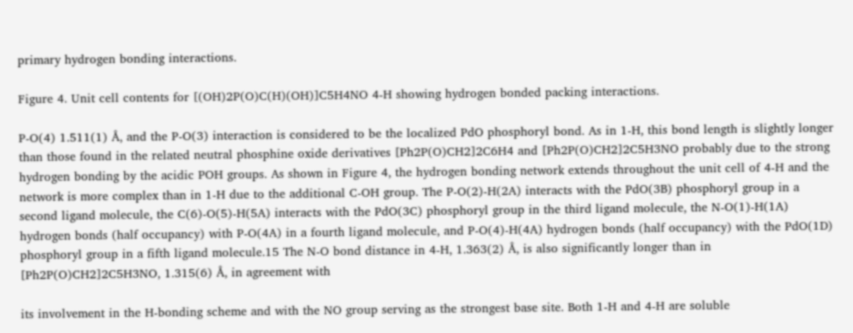primary hydrogen bonding interactions.

Figure 4. Unit cell contents for [(OH)2P(O)C(H)(OH)]C5H4NO 4-H showing hydrogen bonded packing interactions.

P-O(4) 1.511(1) Å, and the P-O(3) interaction is considered to be the localized PdO phosphoryl bond. As in 1-H, this bond length is slightly longer than those found in the related neutral phosphine oxide derivatives [Ph2P(O)CH2]2C6H4 and [Ph2P(O)CH2]2C5H3NO probably due to the strong hydrogen bonding by the acidic POH groups. As shown in Figure 4, the hydrogen bonding network extends throughout the unit cell of 4-H and the network is more complex than in 1-H due to the additional C-OH group. The P-O(2)-H(2A) interacts with the PdO(3B) phosphoryl group in a second ligand molecule, the C(6)-O(5)-H(5A) interacts with the PdO(3C) phosphoryl group in the third ligand molecule, the N-O(1)-H(1A) hydrogen bonds (half occupancy) with P-O(4A) in a fourth ligand molecule, and P-O(4)-H(4A) hydrogen bonds (half occupancy) with the PdO(1D) phosphoryl group in a fifth ligand molecule.15 The N-O bond distance in 4-H, 1.363(2) Å, is also significantly longer than in [Ph2P(O)CH2]2C5H3NO, 1.315(6) Å, in agreement with

its involvement in the H-bonding scheme and with the NO group serving as the strongest base site. Both 1-H and 4-H are soluble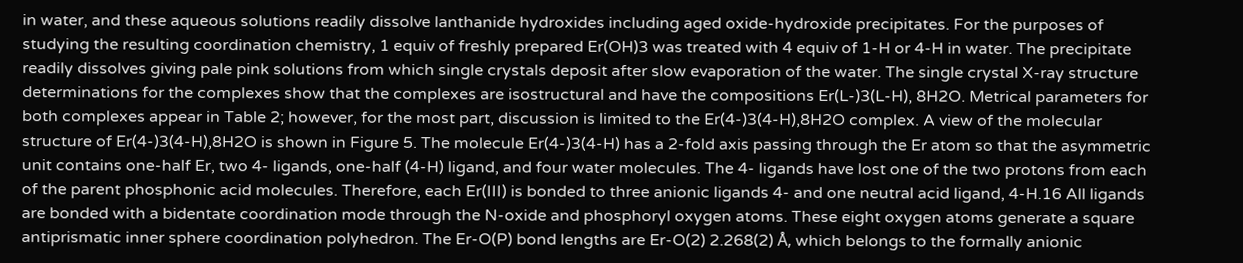in water, and these aqueous solutions readily dissolve lanthanide hydroxides including aged oxide-hydroxide precipitates. For the purposes of studying the resulting coordination chemistry, 1 equiv of freshly prepared Er(OH)3 was treated with 4 equiv of 1-H or 4-H in water. The precipitate readily dissolves giving pale pink solutions from which single crystals deposit after slow evaporation of the water. The single crystal X-ray structure determinations for the complexes show that the complexes are isostructural and have the compositions Er(L-)3(L-H)‚ 8H2O. Metrical parameters for both complexes appear in Table 2; however, for the most part, discussion is limited to the Er(4-)3(4-H)‚8H2O complex. A view of the molecular structure of Er(4-)3(4-H)‚8H2O is shown in Figure 5. The molecule Er(4-)3(4-H) has a 2-fold axis passing through the Er atom so that the asymmetric unit contains one-half Er, two 4- ligands, one-half (4-H) ligand, and four water molecules. The 4- ligands have lost one of the two protons from each of the parent phosphonic acid molecules. Therefore, each Er(III) is bonded to three anionic ligands 4- and one neutral acid ligand, 4-H.16 All ligands are bonded with a bidentate coordination mode through the N-oxide and phosphoryl oxygen atoms. These eight oxygen atoms generate a square antiprismatic inner sphere coordination polyhedron. The Er-O(P) bond lengths are Er-O(2) 2.268(2) Å, which belongs to the formally anionic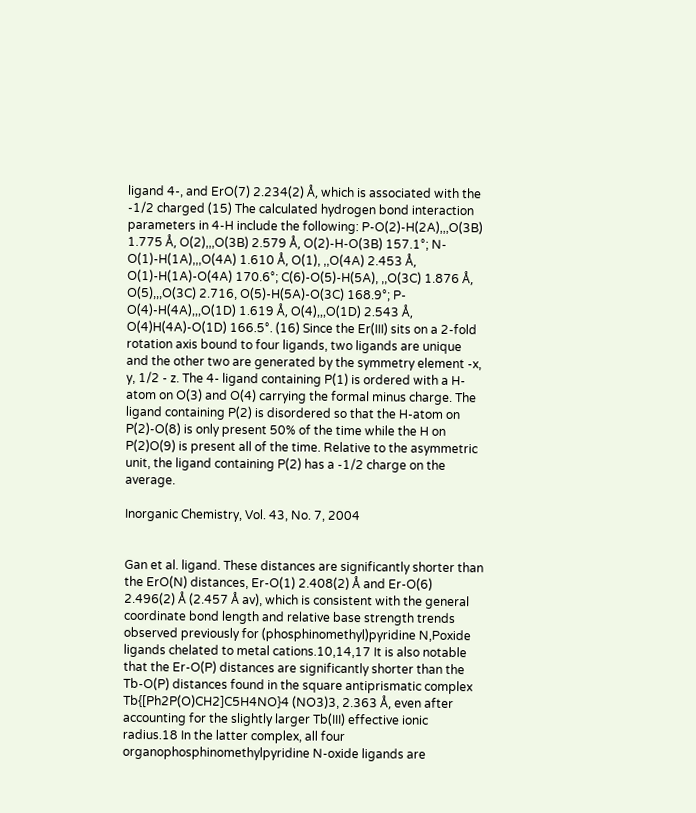ligand 4-, and ErO(7) 2.234(2) Å, which is associated with the -1/2 charged (15) The calculated hydrogen bond interaction parameters in 4-H include the following: P-O(2)-H(2A)‚‚‚O(3B) 1.775 Å, O(2)‚‚‚O(3B) 2.579 Å, O(2)-H-O(3B) 157.1°; N-O(1)-H(1A)‚‚‚O(4A) 1.610 Å, O(1)‚ ‚‚O(4A) 2.453 Å, O(1)-H(1A)-O(4A) 170.6°; C(6)-O(5)-H(5A)‚ ‚‚O(3C) 1.876 Å, O(5)‚‚‚O(3C) 2.716, O(5)-H(5A)-O(3C) 168.9°; P-O(4)-H(4A)‚‚‚O(1D) 1.619 Å, O(4)‚‚‚O(1D) 2.543 Å, O(4)H(4A)-O(1D) 166.5°. (16) Since the Er(III) sits on a 2-fold rotation axis bound to four ligands, two ligands are unique and the other two are generated by the symmetry element -x, y, 1/2 - z. The 4- ligand containing P(1) is ordered with a H-atom on O(3) and O(4) carrying the formal minus charge. The ligand containing P(2) is disordered so that the H-atom on P(2)-O(8) is only present 50% of the time while the H on P(2)O(9) is present all of the time. Relative to the asymmetric unit, the ligand containing P(2) has a -1/2 charge on the average.

Inorganic Chemistry, Vol. 43, No. 7, 2004


Gan et al. ligand. These distances are significantly shorter than the ErO(N) distances, Er-O(1) 2.408(2) Å and Er-O(6) 2.496(2) Å (2.457 Å av), which is consistent with the general coordinate bond length and relative base strength trends observed previously for (phosphinomethyl)pyridine N,Poxide ligands chelated to metal cations.10,14,17 It is also notable that the Er-O(P) distances are significantly shorter than the Tb-O(P) distances found in the square antiprismatic complex Tb{[Ph2P(O)CH2]C5H4NO}4 (NO3)3, 2.363 Å, even after accounting for the slightly larger Tb(III) effective ionic radius.18 In the latter complex, all four organophosphinomethylpyridine N-oxide ligands are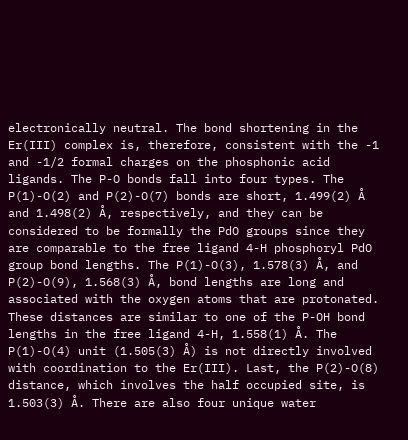electronically neutral. The bond shortening in the Er(III) complex is, therefore, consistent with the -1 and -1/2 formal charges on the phosphonic acid ligands. The P-O bonds fall into four types. The P(1)-O(2) and P(2)-O(7) bonds are short, 1.499(2) Å and 1.498(2) Å, respectively, and they can be considered to be formally the PdO groups since they are comparable to the free ligand 4-H phosphoryl PdO group bond lengths. The P(1)-O(3), 1.578(3) Å, and P(2)-O(9), 1.568(3) Å, bond lengths are long and associated with the oxygen atoms that are protonated. These distances are similar to one of the P-OH bond lengths in the free ligand 4-H, 1.558(1) Å. The P(1)-O(4) unit (1.505(3) Å) is not directly involved with coordination to the Er(III). Last, the P(2)-O(8) distance, which involves the half occupied site, is 1.503(3) Å. There are also four unique water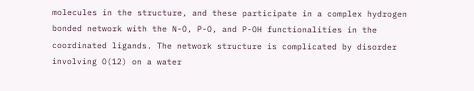molecules in the structure, and these participate in a complex hydrogen bonded network with the N-O, P-O, and P-OH functionalities in the coordinated ligands. The network structure is complicated by disorder involving O(12) on a water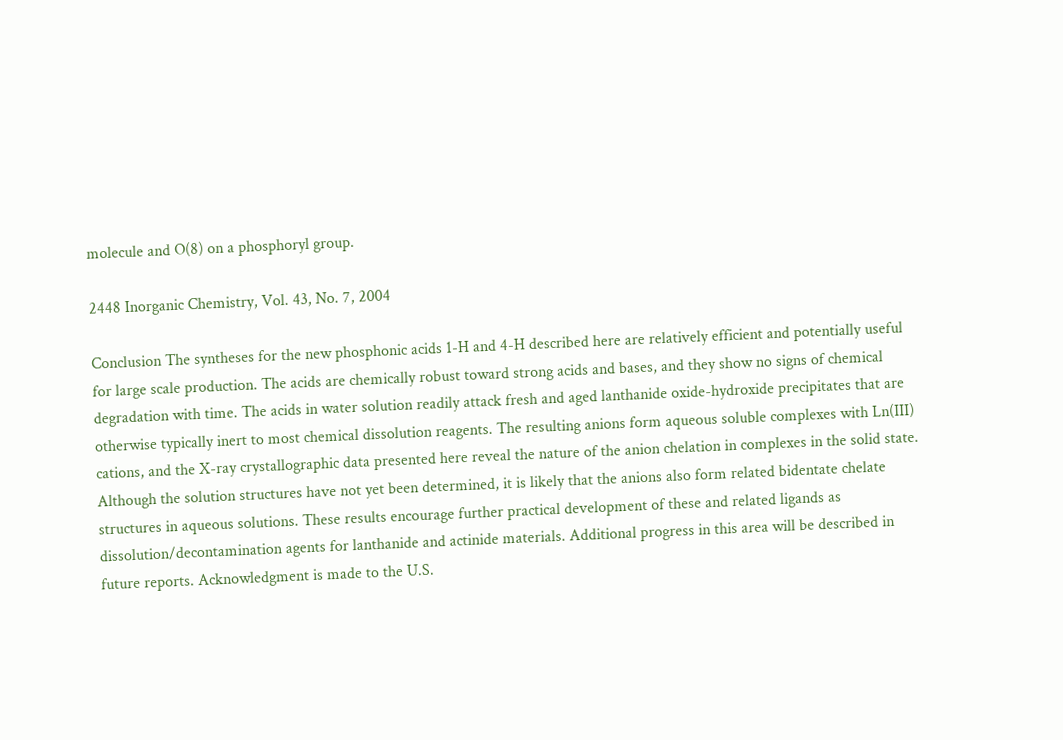molecule and O(8) on a phosphoryl group.

2448 Inorganic Chemistry, Vol. 43, No. 7, 2004

Conclusion The syntheses for the new phosphonic acids 1-H and 4-H described here are relatively efficient and potentially useful for large scale production. The acids are chemically robust toward strong acids and bases, and they show no signs of chemical degradation with time. The acids in water solution readily attack fresh and aged lanthanide oxide-hydroxide precipitates that are otherwise typically inert to most chemical dissolution reagents. The resulting anions form aqueous soluble complexes with Ln(III) cations, and the X-ray crystallographic data presented here reveal the nature of the anion chelation in complexes in the solid state. Although the solution structures have not yet been determined, it is likely that the anions also form related bidentate chelate structures in aqueous solutions. These results encourage further practical development of these and related ligands as dissolution/decontamination agents for lanthanide and actinide materials. Additional progress in this area will be described in future reports. Acknowledgment is made to the U.S.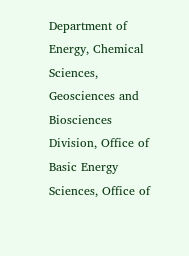Department of Energy, Chemical Sciences, Geosciences and Biosciences Division, Office of Basic Energy Sciences, Office of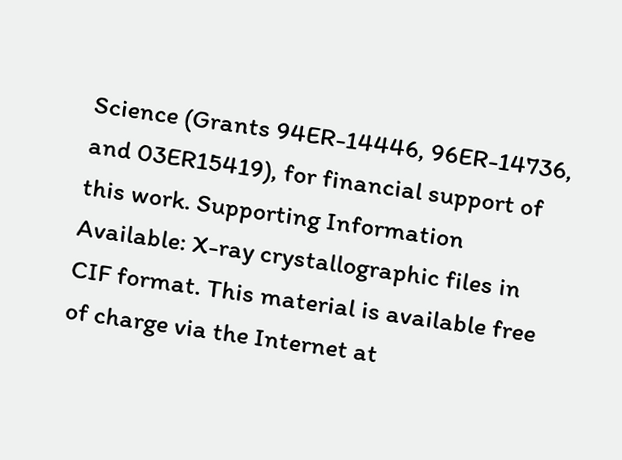Science (Grants 94ER-14446, 96ER-14736, and 03ER15419), for financial support of this work. Supporting Information Available: X-ray crystallographic files in CIF format. This material is available free of charge via the Internet at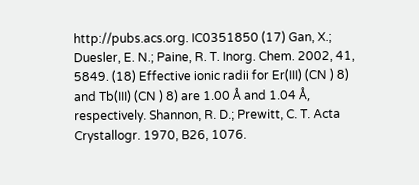http://pubs.acs.org. IC0351850 (17) Gan, X.; Duesler, E. N.; Paine, R. T. Inorg. Chem. 2002, 41, 5849. (18) Effective ionic radii for Er(III) (CN ) 8) and Tb(III) (CN ) 8) are 1.00 Å and 1.04 Å, respectively. Shannon, R. D.; Prewitt, C. T. Acta Crystallogr. 1970, B26, 1076.